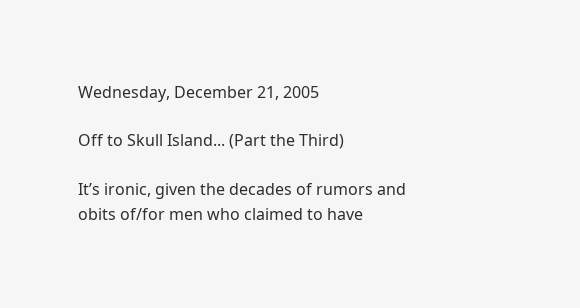Wednesday, December 21, 2005

Off to Skull Island... (Part the Third)

It’s ironic, given the decades of rumors and obits of/for men who claimed to have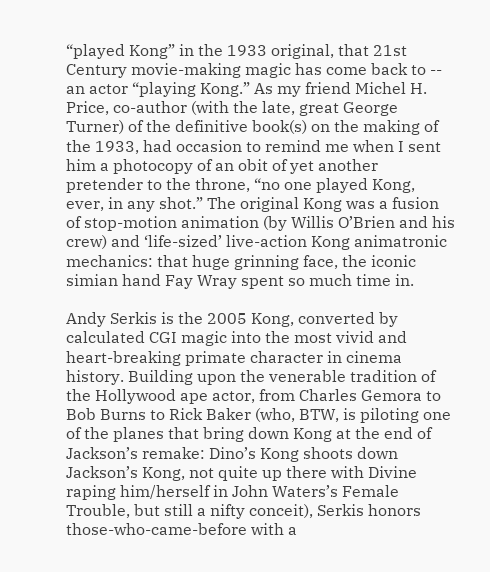“played Kong” in the 1933 original, that 21st Century movie-making magic has come back to -- an actor “playing Kong.” As my friend Michel H. Price, co-author (with the late, great George Turner) of the definitive book(s) on the making of the 1933, had occasion to remind me when I sent him a photocopy of an obit of yet another pretender to the throne, “no one played Kong, ever, in any shot.” The original Kong was a fusion of stop-motion animation (by Willis O’Brien and his crew) and ‘life-sized’ live-action Kong animatronic mechanics: that huge grinning face, the iconic simian hand Fay Wray spent so much time in.

Andy Serkis is the 2005 Kong, converted by calculated CGI magic into the most vivid and heart-breaking primate character in cinema history. Building upon the venerable tradition of the Hollywood ape actor, from Charles Gemora to Bob Burns to Rick Baker (who, BTW, is piloting one of the planes that bring down Kong at the end of Jackson’s remake: Dino’s Kong shoots down Jackson’s Kong, not quite up there with Divine raping him/herself in John Waters’s Female Trouble, but still a nifty conceit), Serkis honors those-who-came-before with a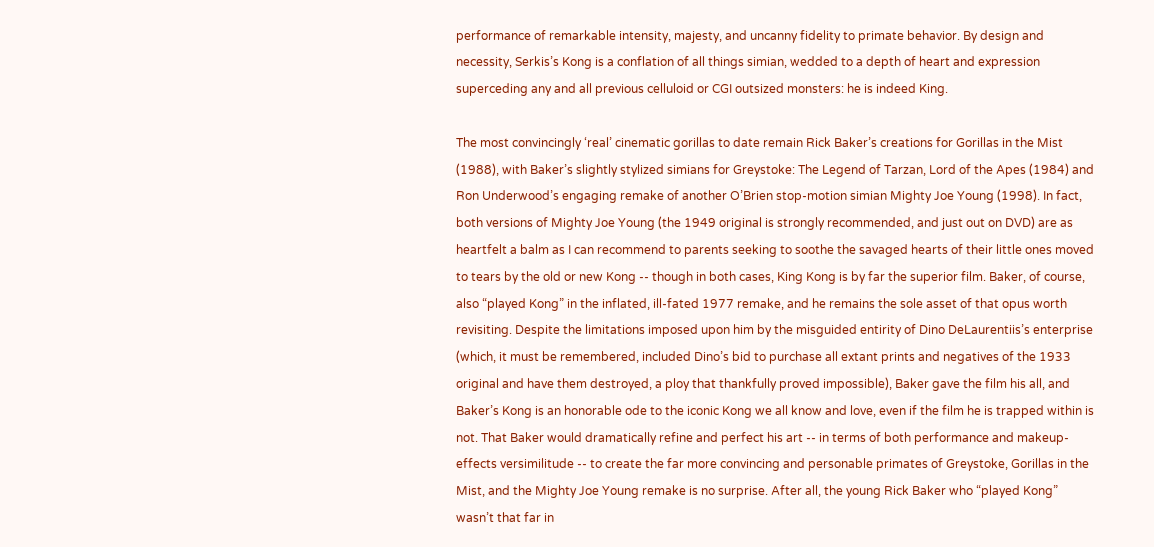performance of remarkable intensity, majesty, and uncanny fidelity to primate behavior. By design and necessity, Serkis’s Kong is a conflation of all things simian, wedded to a depth of heart and expression superceding any and all previous celluloid or CGI outsized monsters: he is indeed King.

The most convincingly ‘real’ cinematic gorillas to date remain Rick Baker’s creations for Gorillas in the Mist (1988), with Baker’s slightly stylized simians for Greystoke: The Legend of Tarzan, Lord of the Apes (1984) and Ron Underwood’s engaging remake of another O’Brien stop-motion simian Mighty Joe Young (1998). In fact, both versions of Mighty Joe Young (the 1949 original is strongly recommended, and just out on DVD) are as heartfelt a balm as I can recommend to parents seeking to soothe the savaged hearts of their little ones moved to tears by the old or new Kong -- though in both cases, King Kong is by far the superior film. Baker, of course, also “played Kong” in the inflated, ill-fated 1977 remake, and he remains the sole asset of that opus worth revisiting. Despite the limitations imposed upon him by the misguided entirity of Dino DeLaurentiis’s enterprise (which, it must be remembered, included Dino’s bid to purchase all extant prints and negatives of the 1933 original and have them destroyed, a ploy that thankfully proved impossible), Baker gave the film his all, and Baker’s Kong is an honorable ode to the iconic Kong we all know and love, even if the film he is trapped within is not. That Baker would dramatically refine and perfect his art -- in terms of both performance and makeup-effects versimilitude -- to create the far more convincing and personable primates of Greystoke, Gorillas in the Mist, and the Mighty Joe Young remake is no surprise. After all, the young Rick Baker who “played Kong” wasn’t that far in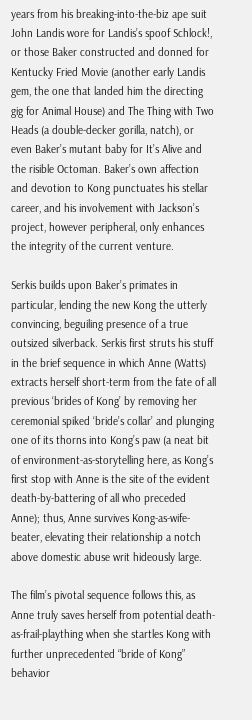years from his breaking-into-the-biz ape suit John Landis wore for Landis’s spoof Schlock!, or those Baker constructed and donned for Kentucky Fried Movie (another early Landis gem, the one that landed him the directing gig for Animal House) and The Thing with Two Heads (a double-decker gorilla, natch), or even Baker’s mutant baby for It’s Alive and the risible Octoman. Baker’s own affection and devotion to Kong punctuates his stellar career, and his involvement with Jackson’s project, however peripheral, only enhances the integrity of the current venture.

Serkis builds upon Baker’s primates in particular, lending the new Kong the utterly convincing, beguiling presence of a true outsized silverback. Serkis first struts his stuff in the brief sequence in which Anne (Watts) extracts herself short-term from the fate of all previous ‘brides of Kong’ by removing her ceremonial spiked ‘bride’s collar’ and plunging one of its thorns into Kong’s paw (a neat bit of environment-as-storytelling here, as Kong’s first stop with Anne is the site of the evident death-by-battering of all who preceded Anne); thus, Anne survives Kong-as-wife-beater, elevating their relationship a notch above domestic abuse writ hideously large.

The film’s pivotal sequence follows this, as Anne truly saves herself from potential death-as-frail-plaything when she startles Kong with further unprecedented “bride of Kong” behavior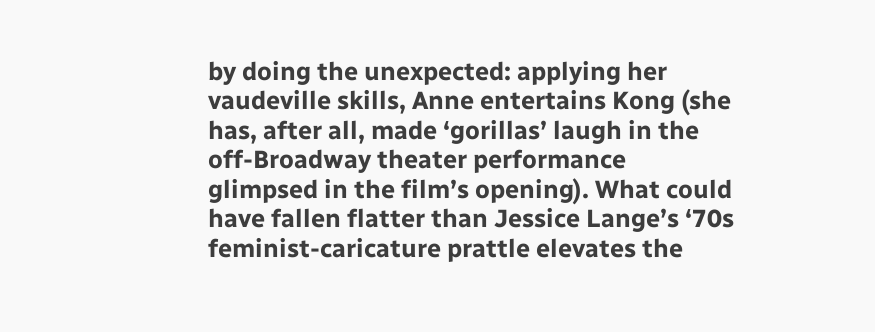by doing the unexpected: applying her vaudeville skills, Anne entertains Kong (she has, after all, made ‘gorillas’ laugh in the off-Broadway theater performance glimpsed in the film’s opening). What could have fallen flatter than Jessice Lange’s ‘70s feminist-caricature prattle elevates the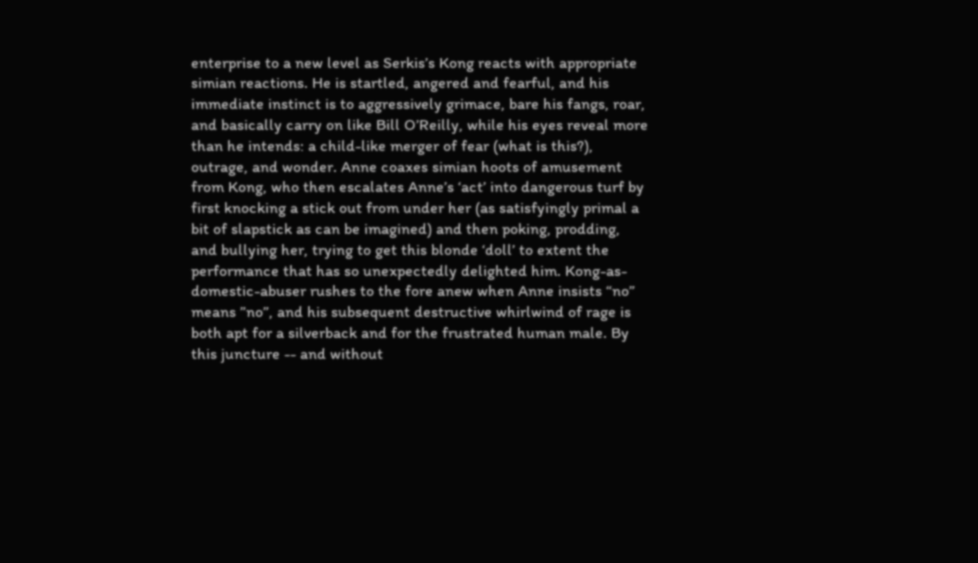enterprise to a new level as Serkis’s Kong reacts with appropriate simian reactions. He is startled, angered and fearful, and his immediate instinct is to aggressively grimace, bare his fangs, roar, and basically carry on like Bill O’Reilly, while his eyes reveal more than he intends: a child-like merger of fear (what is this?), outrage, and wonder. Anne coaxes simian hoots of amusement from Kong, who then escalates Anne’s ‘act’ into dangerous turf by first knocking a stick out from under her (as satisfyingly primal a bit of slapstick as can be imagined) and then poking, prodding, and bullying her, trying to get this blonde ‘doll’ to extent the performance that has so unexpectedly delighted him. Kong-as-domestic-abuser rushes to the fore anew when Anne insists “no” means ”no”, and his subsequent destructive whirlwind of rage is both apt for a silverback and for the frustrated human male. By this juncture -- and without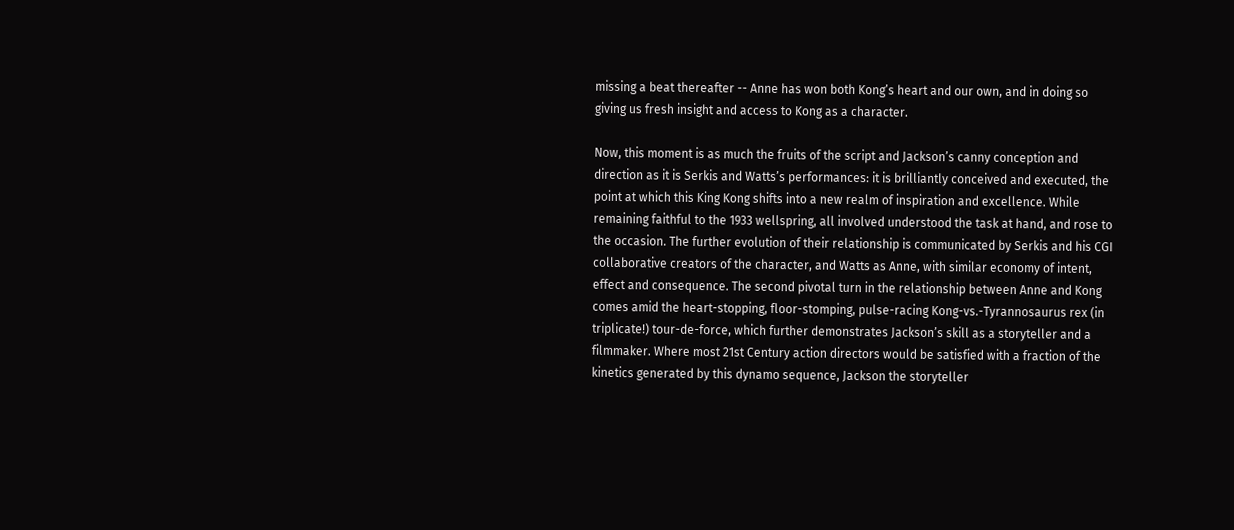missing a beat thereafter -- Anne has won both Kong’s heart and our own, and in doing so giving us fresh insight and access to Kong as a character.

Now, this moment is as much the fruits of the script and Jackson’s canny conception and direction as it is Serkis and Watts’s performances: it is brilliantly conceived and executed, the point at which this King Kong shifts into a new realm of inspiration and excellence. While remaining faithful to the 1933 wellspring, all involved understood the task at hand, and rose to the occasion. The further evolution of their relationship is communicated by Serkis and his CGI collaborative creators of the character, and Watts as Anne, with similar economy of intent, effect and consequence. The second pivotal turn in the relationship between Anne and Kong comes amid the heart-stopping, floor-stomping, pulse-racing Kong-vs.-Tyrannosaurus rex (in triplicate!) tour-de-force, which further demonstrates Jackson’s skill as a storyteller and a filmmaker. Where most 21st Century action directors would be satisfied with a fraction of the kinetics generated by this dynamo sequence, Jackson the storyteller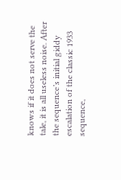knows if it does not serve the tale, it is all useless noise. After the sequence’s initial giddy escalation of the classic 1933 sequence,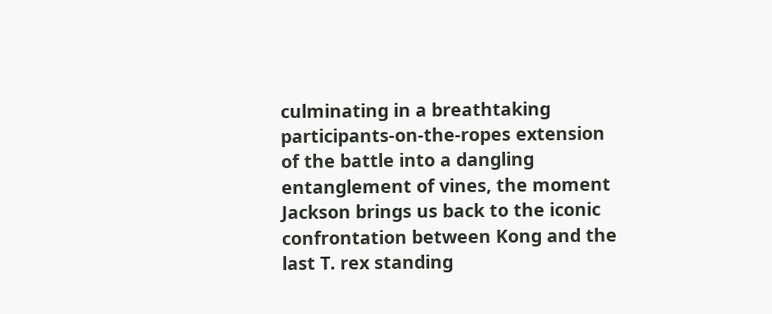culminating in a breathtaking participants-on-the-ropes extension of the battle into a dangling entanglement of vines, the moment Jackson brings us back to the iconic confrontation between Kong and the last T. rex standing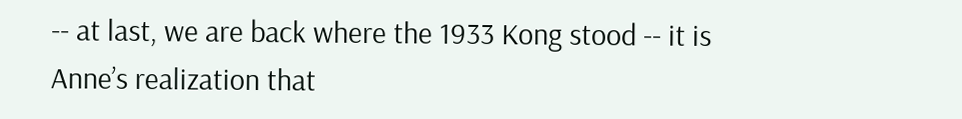-- at last, we are back where the 1933 Kong stood -- it is Anne’s realization that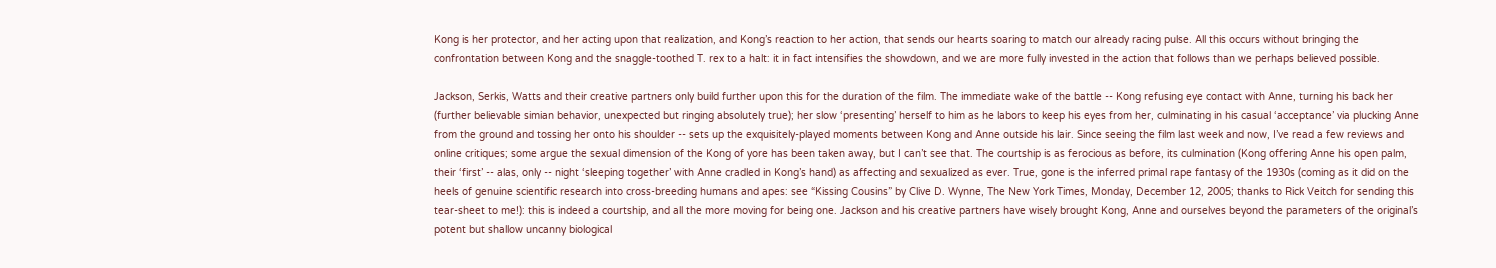Kong is her protector, and her acting upon that realization, and Kong’s reaction to her action, that sends our hearts soaring to match our already racing pulse. All this occurs without bringing the confrontation between Kong and the snaggle-toothed T. rex to a halt: it in fact intensifies the showdown, and we are more fully invested in the action that follows than we perhaps believed possible.

Jackson, Serkis, Watts and their creative partners only build further upon this for the duration of the film. The immediate wake of the battle -- Kong refusing eye contact with Anne, turning his back her (further believable simian behavior, unexpected but ringing absolutely true); her slow ‘presenting’ herself to him as he labors to keep his eyes from her, culminating in his casual ‘acceptance’ via plucking Anne from the ground and tossing her onto his shoulder -- sets up the exquisitely-played moments between Kong and Anne outside his lair. Since seeing the film last week and now, I’ve read a few reviews and online critiques; some argue the sexual dimension of the Kong of yore has been taken away, but I can’t see that. The courtship is as ferocious as before, its culmination (Kong offering Anne his open palm, their ‘first’ -- alas, only -- night ‘sleeping together’ with Anne cradled in Kong’s hand) as affecting and sexualized as ever. True, gone is the inferred primal rape fantasy of the 1930s (coming as it did on the heels of genuine scientific research into cross-breeding humans and apes: see “Kissing Cousins” by Clive D. Wynne, The New York Times, Monday, December 12, 2005; thanks to Rick Veitch for sending this tear-sheet to me!): this is indeed a courtship, and all the more moving for being one. Jackson and his creative partners have wisely brought Kong, Anne and ourselves beyond the parameters of the original’s potent but shallow uncanny biological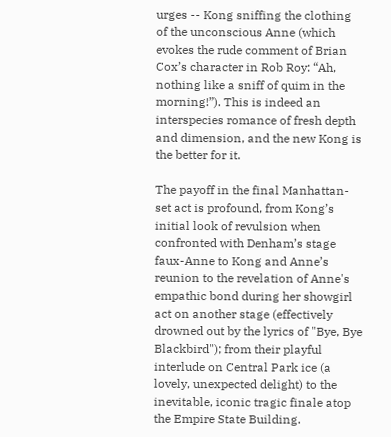urges -- Kong sniffing the clothing of the unconscious Anne (which evokes the rude comment of Brian Cox’s character in Rob Roy: “Ah, nothing like a sniff of quim in the morning!”). This is indeed an interspecies romance of fresh depth and dimension, and the new Kong is the better for it.

The payoff in the final Manhattan-set act is profound, from Kong’s initial look of revulsion when confronted with Denham’s stage faux-Anne to Kong and Anne’s reunion to the revelation of Anne's empathic bond during her showgirl act on another stage (effectively drowned out by the lyrics of "Bye, Bye Blackbird"); from their playful interlude on Central Park ice (a lovely, unexpected delight) to the inevitable, iconic tragic finale atop the Empire State Building.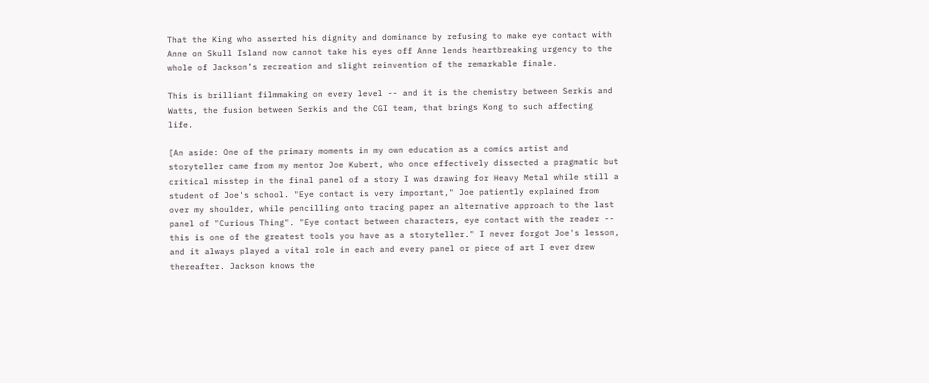That the King who asserted his dignity and dominance by refusing to make eye contact with Anne on Skull Island now cannot take his eyes off Anne lends heartbreaking urgency to the whole of Jackson’s recreation and slight reinvention of the remarkable finale.

This is brilliant filmmaking on every level -- and it is the chemistry between Serkis and Watts, the fusion between Serkis and the CGI team, that brings Kong to such affecting life.

[An aside: One of the primary moments in my own education as a comics artist and storyteller came from my mentor Joe Kubert, who once effectively dissected a pragmatic but critical misstep in the final panel of a story I was drawing for Heavy Metal while still a student of Joe's school. "Eye contact is very important," Joe patiently explained from over my shoulder, while pencilling onto tracing paper an alternative approach to the last panel of "Curious Thing". "Eye contact between characters, eye contact with the reader -- this is one of the greatest tools you have as a storyteller." I never forgot Joe's lesson, and it always played a vital role in each and every panel or piece of art I ever drew thereafter. Jackson knows the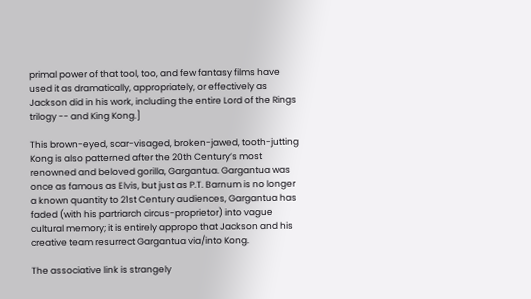primal power of that tool, too, and few fantasy films have used it as dramatically, appropriately, or effectively as Jackson did in his work, including the entire Lord of the Rings trilogy -- and King Kong.]

This brown-eyed, scar-visaged, broken-jawed, tooth-jutting Kong is also patterned after the 20th Century’s most renowned and beloved gorilla, Gargantua. Gargantua was once as famous as Elvis, but just as P.T. Barnum is no longer a known quantity to 21st Century audiences, Gargantua has faded (with his partriarch circus-proprietor) into vague cultural memory; it is entirely appropo that Jackson and his creative team resurrect Gargantua via/into Kong.

The associative link is strangely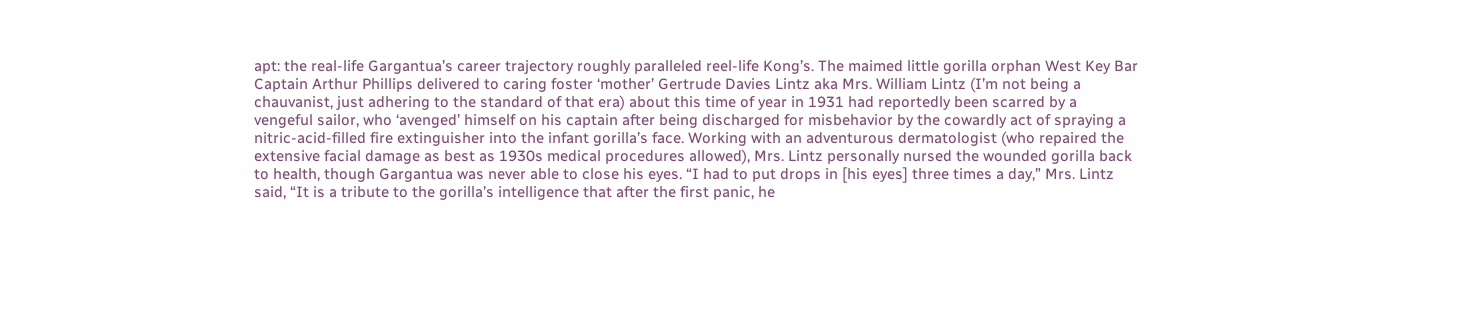apt: the real-life Gargantua’s career trajectory roughly paralleled reel-life Kong’s. The maimed little gorilla orphan West Key Bar Captain Arthur Phillips delivered to caring foster ‘mother’ Gertrude Davies Lintz aka Mrs. William Lintz (I’m not being a chauvanist, just adhering to the standard of that era) about this time of year in 1931 had reportedly been scarred by a vengeful sailor, who ‘avenged’ himself on his captain after being discharged for misbehavior by the cowardly act of spraying a nitric-acid-filled fire extinguisher into the infant gorilla’s face. Working with an adventurous dermatologist (who repaired the extensive facial damage as best as 1930s medical procedures allowed), Mrs. Lintz personally nursed the wounded gorilla back to health, though Gargantua was never able to close his eyes. “I had to put drops in [his eyes] three times a day,” Mrs. Lintz said, “It is a tribute to the gorilla’s intelligence that after the first panic, he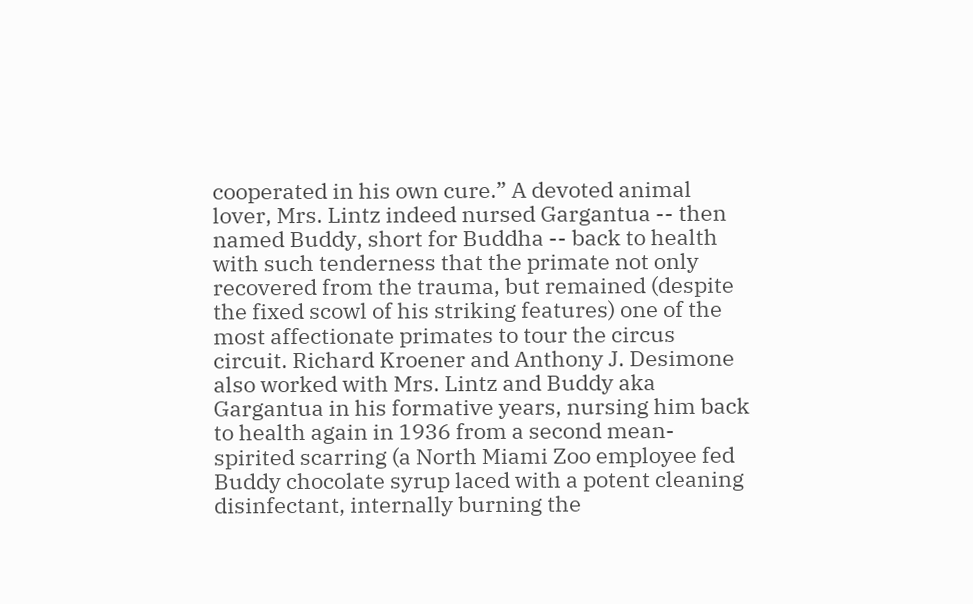cooperated in his own cure.” A devoted animal lover, Mrs. Lintz indeed nursed Gargantua -- then named Buddy, short for Buddha -- back to health with such tenderness that the primate not only recovered from the trauma, but remained (despite the fixed scowl of his striking features) one of the most affectionate primates to tour the circus circuit. Richard Kroener and Anthony J. Desimone also worked with Mrs. Lintz and Buddy aka Gargantua in his formative years, nursing him back to health again in 1936 from a second mean-spirited scarring (a North Miami Zoo employee fed Buddy chocolate syrup laced with a potent cleaning disinfectant, internally burning the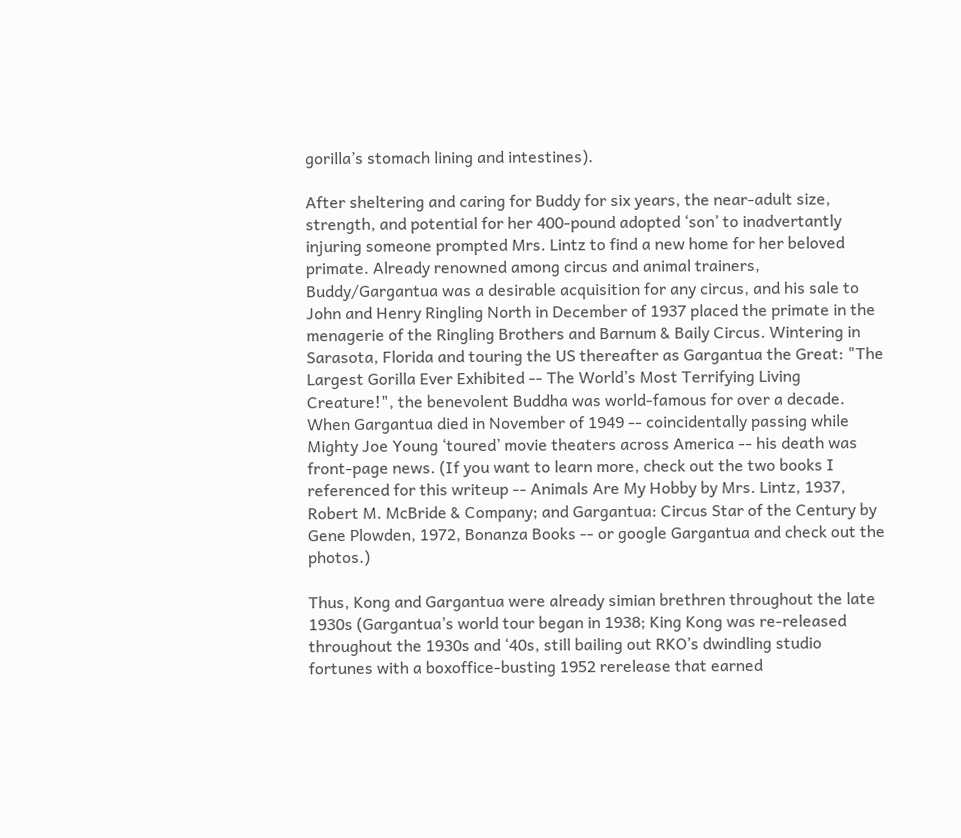gorilla’s stomach lining and intestines).

After sheltering and caring for Buddy for six years, the near-adult size, strength, and potential for her 400-pound adopted ‘son’ to inadvertantly injuring someone prompted Mrs. Lintz to find a new home for her beloved primate. Already renowned among circus and animal trainers, Buddy/Gargantua was a desirable acquisition for any circus, and his sale to John and Henry Ringling North in December of 1937 placed the primate in the menagerie of the Ringling Brothers and Barnum & Baily Circus. Wintering in Sarasota, Florida and touring the US thereafter as Gargantua the Great: "The Largest Gorilla Ever Exhibited -- The World’s Most Terrifying Living Creature!", the benevolent Buddha was world-famous for over a decade. When Gargantua died in November of 1949 -- coincidentally passing while Mighty Joe Young ‘toured’ movie theaters across America -- his death was front-page news. (If you want to learn more, check out the two books I referenced for this writeup -- Animals Are My Hobby by Mrs. Lintz, 1937, Robert M. McBride & Company; and Gargantua: Circus Star of the Century by Gene Plowden, 1972, Bonanza Books -- or google Gargantua and check out the photos.)

Thus, Kong and Gargantua were already simian brethren throughout the late 1930s (Gargantua’s world tour began in 1938; King Kong was re-released throughout the 1930s and ‘40s, still bailing out RKO’s dwindling studio fortunes with a boxoffice-busting 1952 rerelease that earned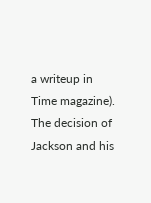a writeup in Time magazine). The decision of Jackson and his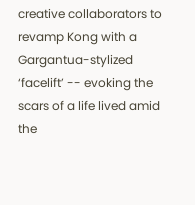creative collaborators to revamp Kong with a Gargantua-stylized ‘facelift’ -- evoking the scars of a life lived amid the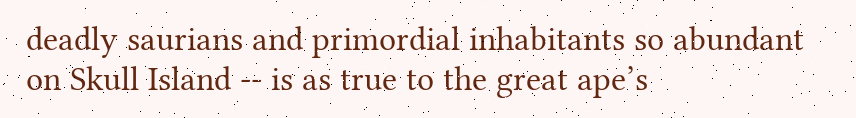deadly saurians and primordial inhabitants so abundant on Skull Island -- is as true to the great ape’s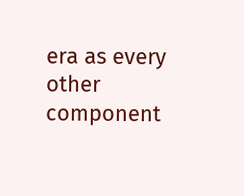era as every other component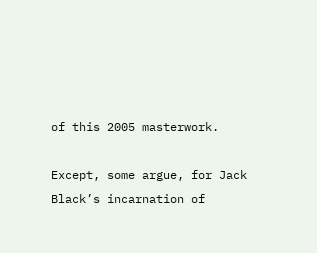of this 2005 masterwork.

Except, some argue, for Jack Black’s incarnation of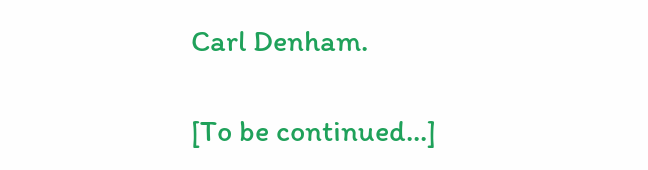Carl Denham.

[To be continued...]